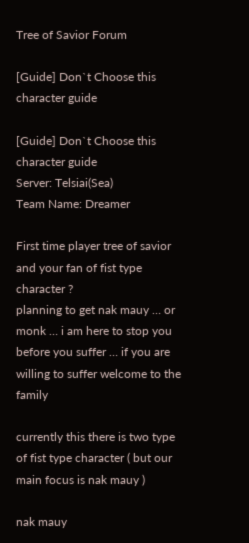Tree of Savior Forum

[Guide] Don`t Choose this character guide

[Guide] Don`t Choose this character guide
Server: Telsiai(Sea)
Team Name: Dreamer

First time player tree of savior and your fan of fist type character ?
planning to get nak mauy … or monk … i am here to stop you before you suffer … if you are willing to suffer welcome to the family

currently this there is two type of fist type character ( but our main focus is nak mauy )

nak mauy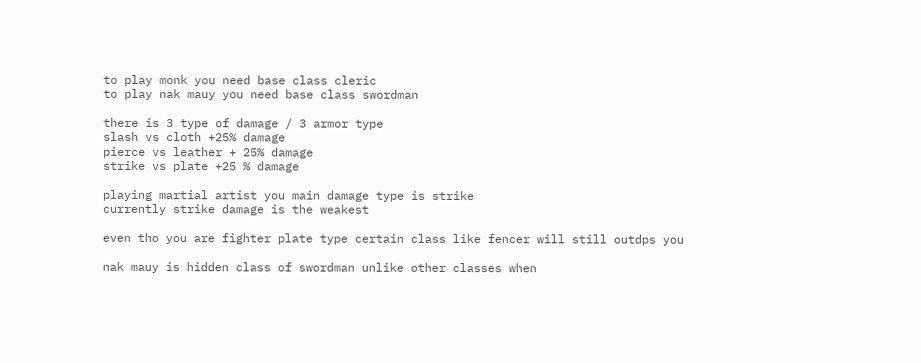to play monk you need base class cleric
to play nak mauy you need base class swordman

there is 3 type of damage / 3 armor type
slash vs cloth +25% damage
pierce vs leather + 25% damage
strike vs plate +25 % damage

playing martial artist you main damage type is strike
currently strike damage is the weakest

even tho you are fighter plate type certain class like fencer will still outdps you

nak mauy is hidden class of swordman unlike other classes when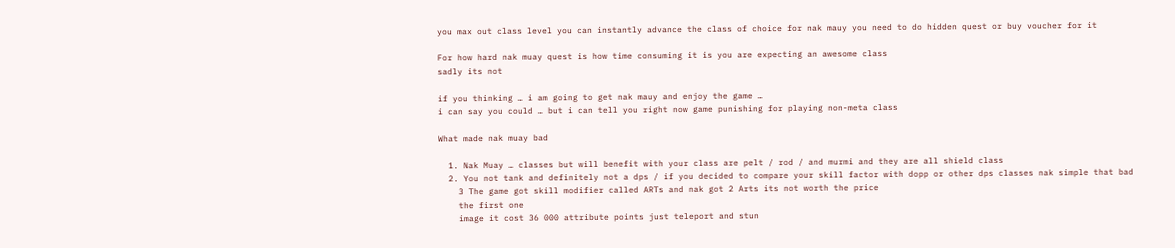you max out class level you can instantly advance the class of choice for nak mauy you need to do hidden quest or buy voucher for it

For how hard nak muay quest is how time consuming it is you are expecting an awesome class
sadly its not

if you thinking … i am going to get nak mauy and enjoy the game …
i can say you could … but i can tell you right now game punishing for playing non-meta class

What made nak muay bad

  1. Nak Muay … classes but will benefit with your class are pelt / rod / and murmi and they are all shield class
  2. You not tank and definitely not a dps / if you decided to compare your skill factor with dopp or other dps classes nak simple that bad
    3 The game got skill modifier called ARTs and nak got 2 Arts its not worth the price
    the first one
    image it cost 36 000 attribute points just teleport and stun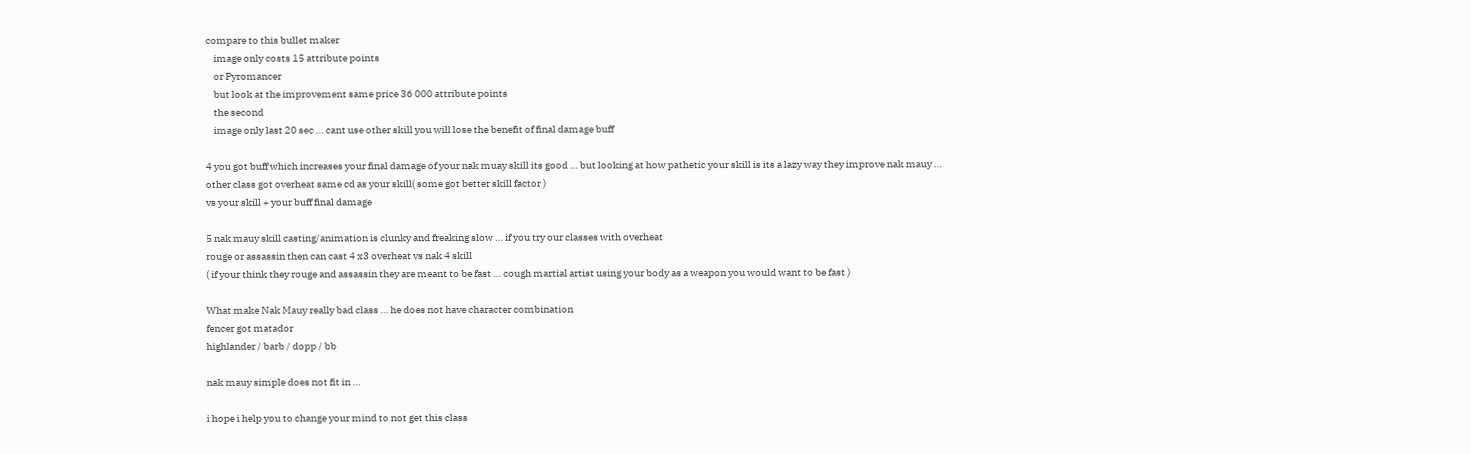compare to this bullet maker
    image only costs 15 attribute points
    or Pyromancer
    but look at the improvement same price 36 000 attribute points
    the second
    image only last 20 sec … cant use other skill you will lose the benefit of final damage buff

4 you got buff which increases your final damage of your nak muay skill its good … but looking at how pathetic your skill is its a lazy way they improve nak mauy …
other class got overheat same cd as your skill( some got better skill factor )
vs your skill + your buff final damage

5 nak mauy skill casting/animation is clunky and freaking slow … if you try our classes with overheat
rouge or assassin then can cast 4 x3 overheat vs nak 4 skill
( if your think they rouge and assassin they are meant to be fast … cough martial artist using your body as a weapon you would want to be fast )

What make Nak Mauy really bad class … he does not have character combination
fencer got matador
highlander / barb / dopp / bb

nak mauy simple does not fit in …

i hope i help you to change your mind to not get this class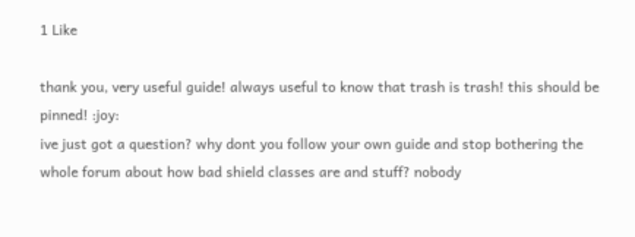1 Like

thank you, very useful guide! always useful to know that trash is trash! this should be pinned! :joy:
ive just got a question? why dont you follow your own guide and stop bothering the whole forum about how bad shield classes are and stuff? nobody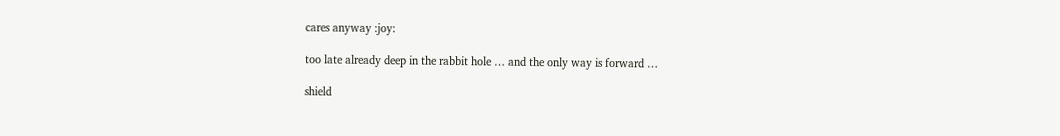cares anyway :joy:

too late already deep in the rabbit hole … and the only way is forward …

shield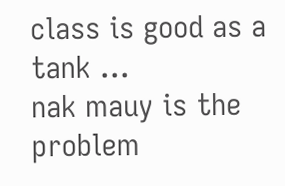class is good as a tank …
nak mauy is the problem